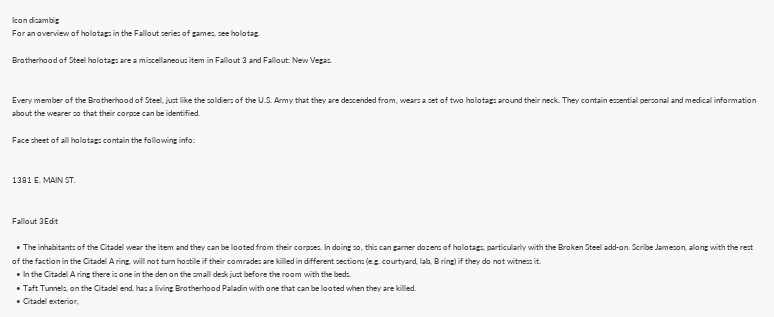Icon disambig
For an overview of holotags in the Fallout series of games, see holotag.

Brotherhood of Steel holotags are a miscellaneous item in Fallout 3 and Fallout: New Vegas.


Every member of the Brotherhood of Steel, just like the soldiers of the U.S. Army that they are descended from, wears a set of two holotags around their neck. They contain essential personal and medical information about the wearer so that their corpse can be identified.

Face sheet of all holotags contain the following info:


1381 E. MAIN ST.


Fallout 3Edit

  • The inhabitants of the Citadel wear the item and they can be looted from their corpses. In doing so, this can garner dozens of holotags, particularly with the Broken Steel add-on. Scribe Jameson, along with the rest of the faction in the Citadel A ring, will not turn hostile if their comrades are killed in different sections (e.g. courtyard, lab, B ring) if they do not witness it.
  • In the Citadel A ring there is one in the den on the small desk just before the room with the beds.
  • Taft Tunnels, on the Citadel end, has a living Brotherhood Paladin with one that can be looted when they are killed.
  • Citadel exterior,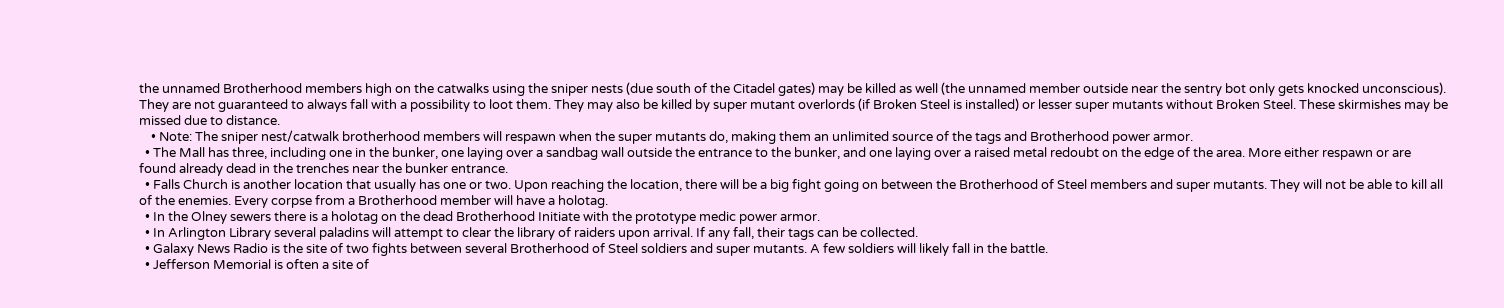the unnamed Brotherhood members high on the catwalks using the sniper nests (due south of the Citadel gates) may be killed as well (the unnamed member outside near the sentry bot only gets knocked unconscious). They are not guaranteed to always fall with a possibility to loot them. They may also be killed by super mutant overlords (if Broken Steel is installed) or lesser super mutants without Broken Steel. These skirmishes may be missed due to distance.
    • Note: The sniper nest/catwalk brotherhood members will respawn when the super mutants do, making them an unlimited source of the tags and Brotherhood power armor.
  • The Mall has three, including one in the bunker, one laying over a sandbag wall outside the entrance to the bunker, and one laying over a raised metal redoubt on the edge of the area. More either respawn or are found already dead in the trenches near the bunker entrance.
  • Falls Church is another location that usually has one or two. Upon reaching the location, there will be a big fight going on between the Brotherhood of Steel members and super mutants. They will not be able to kill all of the enemies. Every corpse from a Brotherhood member will have a holotag.
  • In the Olney sewers there is a holotag on the dead Brotherhood Initiate with the prototype medic power armor.
  • In Arlington Library several paladins will attempt to clear the library of raiders upon arrival. If any fall, their tags can be collected.
  • Galaxy News Radio is the site of two fights between several Brotherhood of Steel soldiers and super mutants. A few soldiers will likely fall in the battle.
  • Jefferson Memorial is often a site of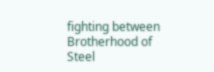fighting between Brotherhood of Steel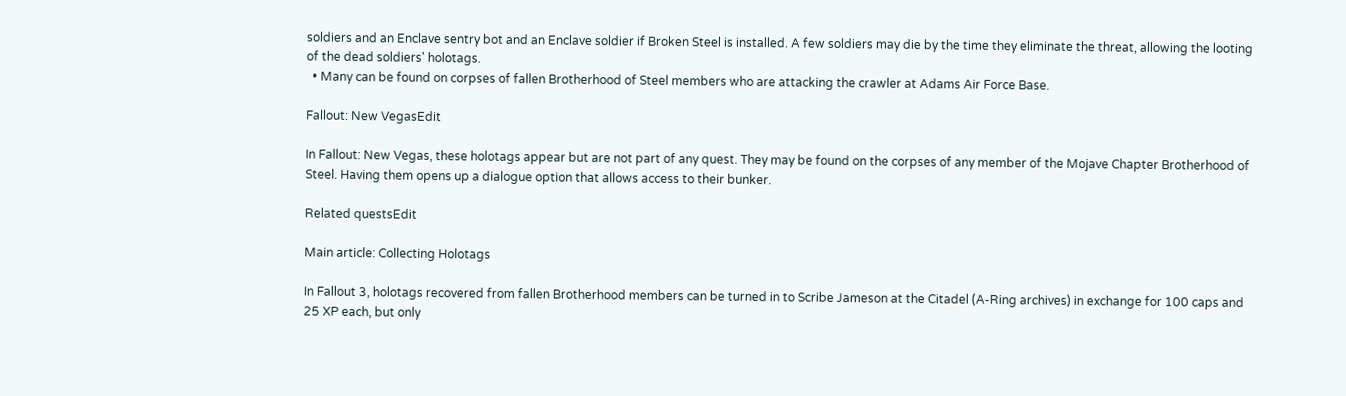soldiers and an Enclave sentry bot and an Enclave soldier if Broken Steel is installed. A few soldiers may die by the time they eliminate the threat, allowing the looting of the dead soldiers' holotags.
  • Many can be found on corpses of fallen Brotherhood of Steel members who are attacking the crawler at Adams Air Force Base.

Fallout: New VegasEdit

In Fallout: New Vegas, these holotags appear but are not part of any quest. They may be found on the corpses of any member of the Mojave Chapter Brotherhood of Steel. Having them opens up a dialogue option that allows access to their bunker.

Related questsEdit

Main article: Collecting Holotags

In Fallout 3, holotags recovered from fallen Brotherhood members can be turned in to Scribe Jameson at the Citadel (A-Ring archives) in exchange for 100 caps and 25 XP each, but only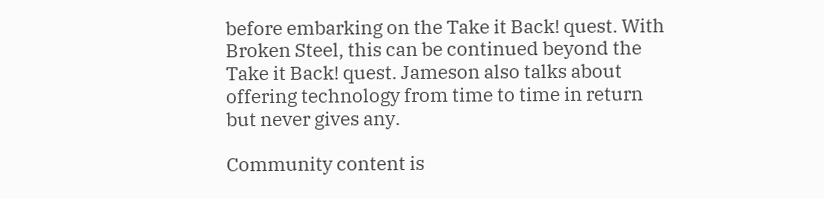before embarking on the Take it Back! quest. With Broken Steel, this can be continued beyond the Take it Back! quest. Jameson also talks about offering technology from time to time in return but never gives any.

Community content is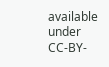available under CC-BY-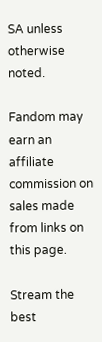SA unless otherwise noted.

Fandom may earn an affiliate commission on sales made from links on this page.

Stream the best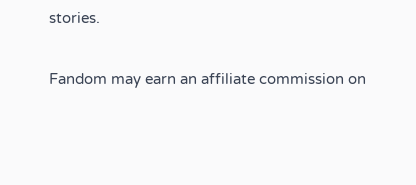stories.

Fandom may earn an affiliate commission on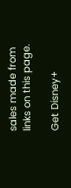sales made from links on this page.

Get Disney+